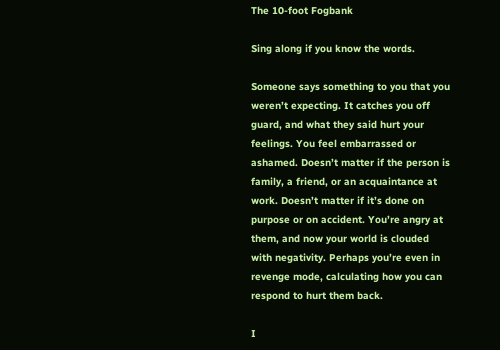The 10-foot Fogbank

Sing along if you know the words.

Someone says something to you that you weren’t expecting. It catches you off guard, and what they said hurt your feelings. You feel embarrassed or ashamed. Doesn’t matter if the person is family, a friend, or an acquaintance at work. Doesn’t matter if it’s done on purpose or on accident. You’re angry at them, and now your world is clouded with negativity. Perhaps you’re even in revenge mode, calculating how you can respond to hurt them back.

I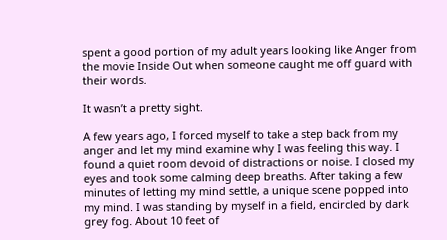spent a good portion of my adult years looking like Anger from the movie Inside Out when someone caught me off guard with their words.

It wasn’t a pretty sight.

A few years ago, I forced myself to take a step back from my anger and let my mind examine why I was feeling this way. I found a quiet room devoid of distractions or noise. I closed my eyes and took some calming deep breaths. After taking a few minutes of letting my mind settle, a unique scene popped into my mind. I was standing by myself in a field, encircled by dark grey fog. About 10 feet of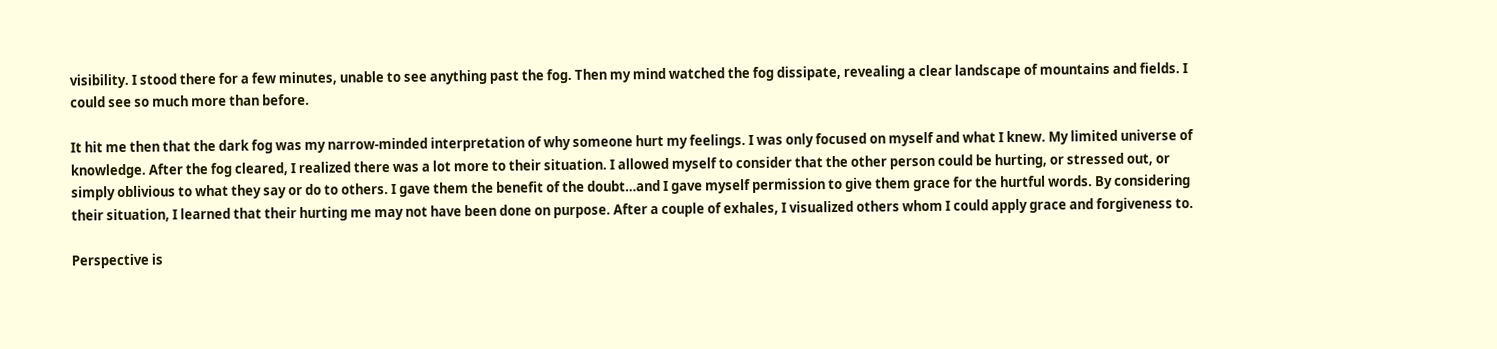visibility. I stood there for a few minutes, unable to see anything past the fog. Then my mind watched the fog dissipate, revealing a clear landscape of mountains and fields. I could see so much more than before.

It hit me then that the dark fog was my narrow-minded interpretation of why someone hurt my feelings. I was only focused on myself and what I knew. My limited universe of knowledge. After the fog cleared, I realized there was a lot more to their situation. I allowed myself to consider that the other person could be hurting, or stressed out, or simply oblivious to what they say or do to others. I gave them the benefit of the doubt…and I gave myself permission to give them grace for the hurtful words. By considering their situation, I learned that their hurting me may not have been done on purpose. After a couple of exhales, I visualized others whom I could apply grace and forgiveness to.

Perspective is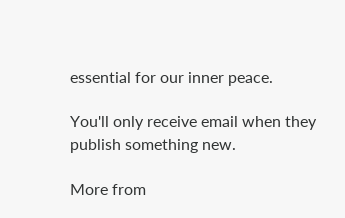essential for our inner peace.

You'll only receive email when they publish something new.

More from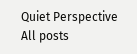Quiet Perspective
All posts